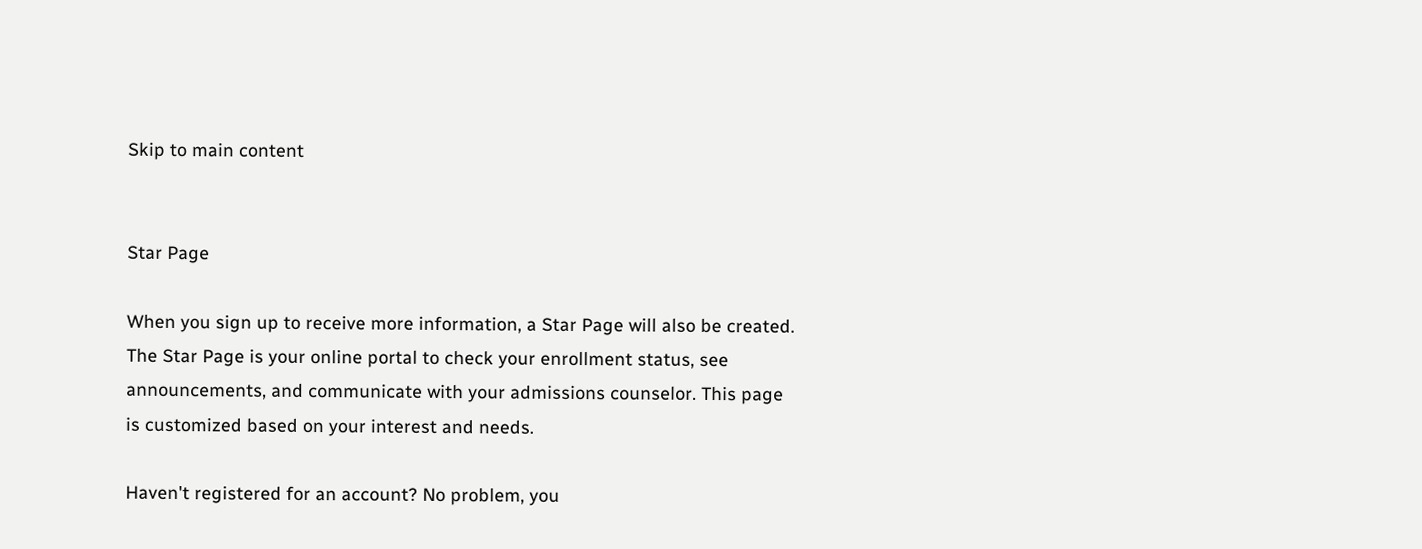Skip to main content


Star Page

When you sign up to receive more information, a Star Page will also be created. The Star Page is your online portal to check your enrollment status, see announcements, and communicate with your admissions counselor. This page is customized based on your interest and needs.

Haven't registered for an account? No problem, you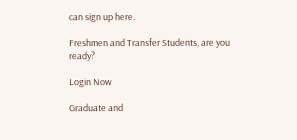can sign up here.

Freshmen and Transfer Students, are you ready?

Login Now

Graduate and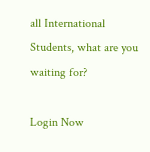all International Students, what are you waiting for?

Login Now